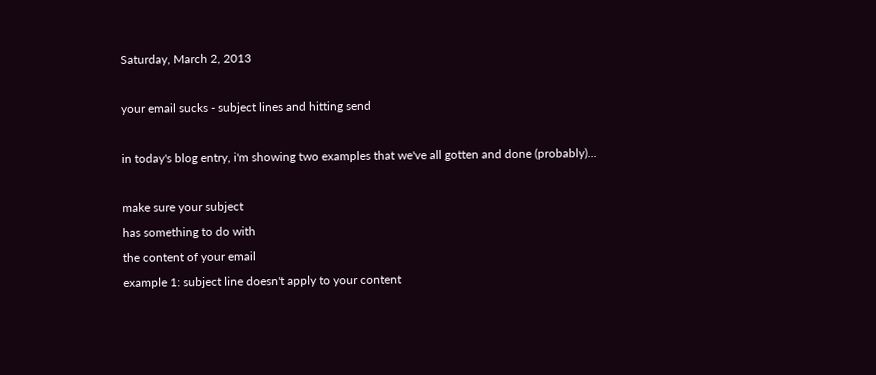Saturday, March 2, 2013

your email sucks - subject lines and hitting send

in today's blog entry, i'm showing two examples that we've all gotten and done (probably)...

make sure your subject
has something to do with
the content of your email
example 1: subject line doesn't apply to your content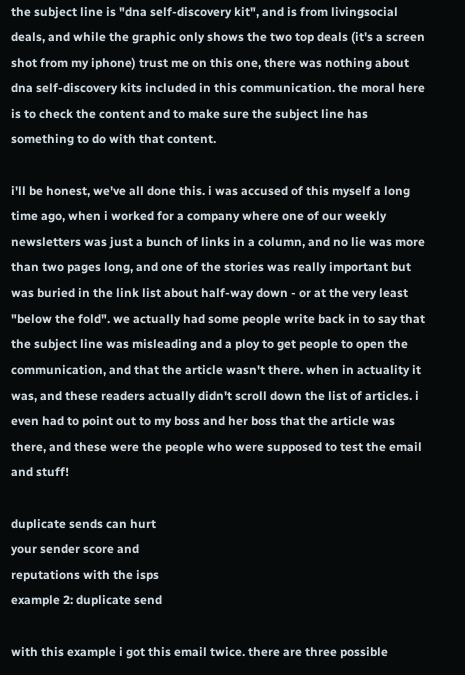the subject line is "dna self-discovery kit", and is from livingsocial deals, and while the graphic only shows the two top deals (it's a screen shot from my iphone) trust me on this one, there was nothing about dna self-discovery kits included in this communication. the moral here is to check the content and to make sure the subject line has something to do with that content.

i'll be honest, we've all done this. i was accused of this myself a long time ago, when i worked for a company where one of our weekly newsletters was just a bunch of links in a column, and no lie was more than two pages long, and one of the stories was really important but was buried in the link list about half-way down - or at the very least "below the fold". we actually had some people write back in to say that the subject line was misleading and a ploy to get people to open the communication, and that the article wasn't there. when in actuality it was, and these readers actually didn't scroll down the list of articles. i even had to point out to my boss and her boss that the article was there, and these were the people who were supposed to test the email and stuff!

duplicate sends can hurt
your sender score and
reputations with the isps
example 2: duplicate send

with this example i got this email twice. there are three possible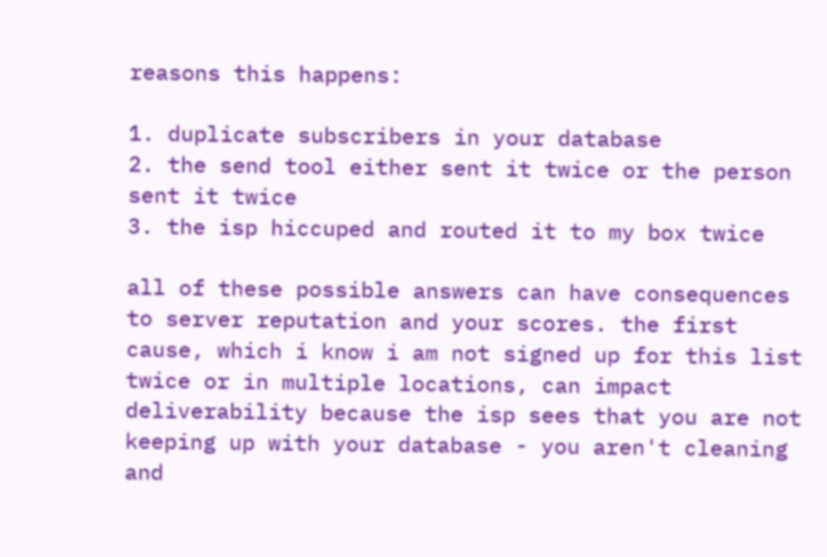reasons this happens:

1. duplicate subscribers in your database
2. the send tool either sent it twice or the person sent it twice
3. the isp hiccuped and routed it to my box twice

all of these possible answers can have consequences to server reputation and your scores. the first cause, which i know i am not signed up for this list twice or in multiple locations, can impact deliverability because the isp sees that you are not keeping up with your database - you aren't cleaning and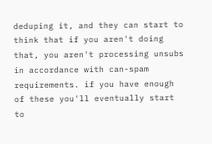deduping it, and they can start to think that if you aren't doing that, you aren't processing unsubs in accordance with can-spam requirements. if you have enough of these you'll eventually start to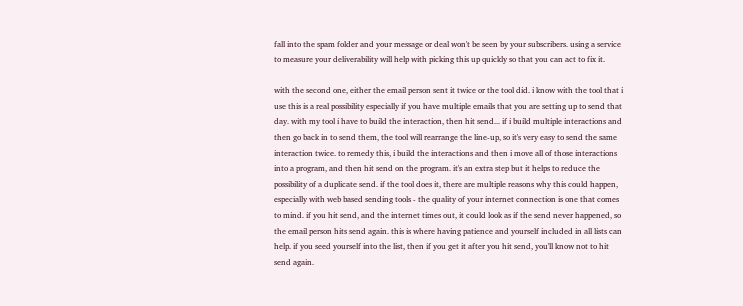fall into the spam folder and your message or deal won't be seen by your subscribers. using a service to measure your deliverability will help with picking this up quickly so that you can act to fix it.

with the second one, either the email person sent it twice or the tool did. i know with the tool that i use this is a real possibility especially if you have multiple emails that you are setting up to send that day. with my tool i have to build the interaction, then hit send... if i build multiple interactions and then go back in to send them, the tool will rearrange the line-up, so it's very easy to send the same interaction twice. to remedy this, i build the interactions and then i move all of those interactions into a program, and then hit send on the program. it's an extra step but it helps to reduce the possibility of a duplicate send. if the tool does it, there are multiple reasons why this could happen, especially with web based sending tools - the quality of your internet connection is one that comes to mind. if you hit send, and the internet times out, it could look as if the send never happened, so the email person hits send again. this is where having patience and yourself included in all lists can help. if you seed yourself into the list, then if you get it after you hit send, you'll know not to hit send again.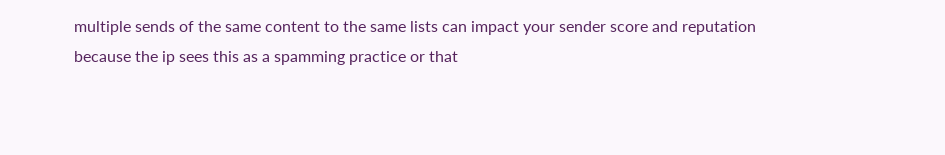multiple sends of the same content to the same lists can impact your sender score and reputation because the ip sees this as a spamming practice or that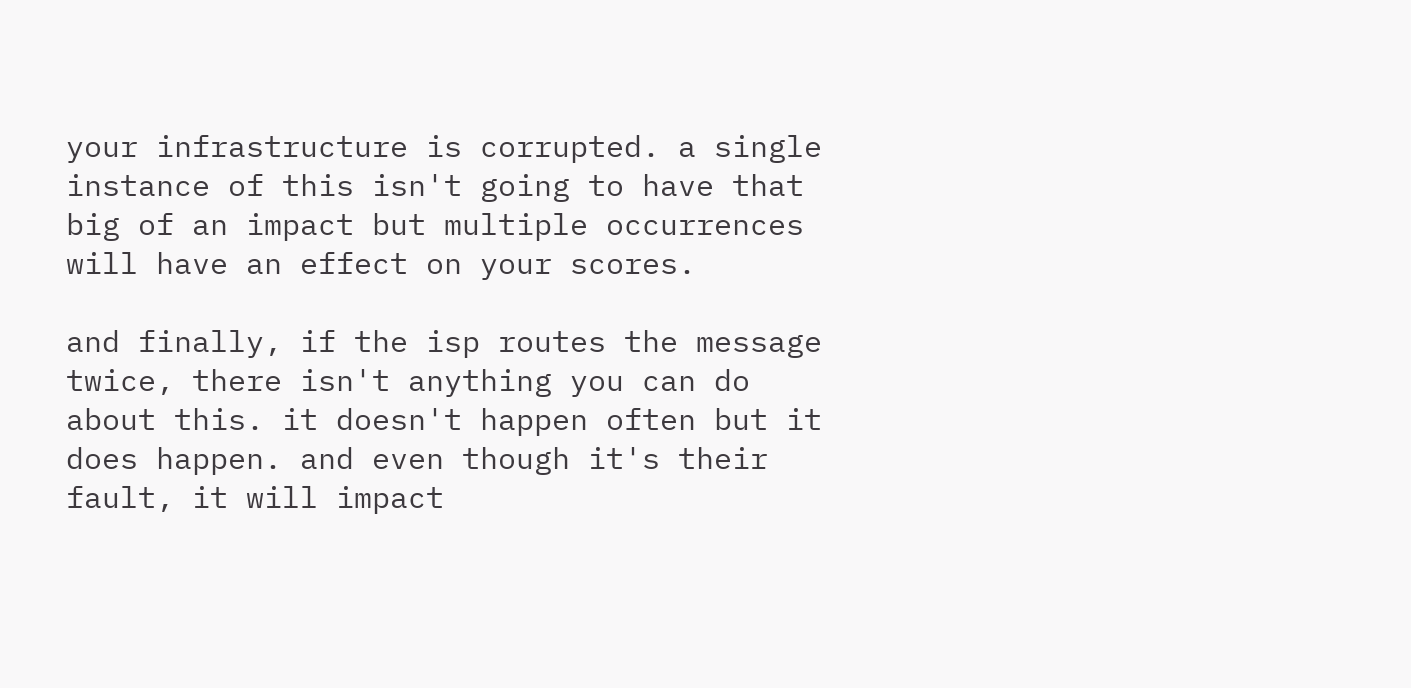your infrastructure is corrupted. a single instance of this isn't going to have that big of an impact but multiple occurrences will have an effect on your scores.

and finally, if the isp routes the message twice, there isn't anything you can do about this. it doesn't happen often but it does happen. and even though it's their fault, it will impact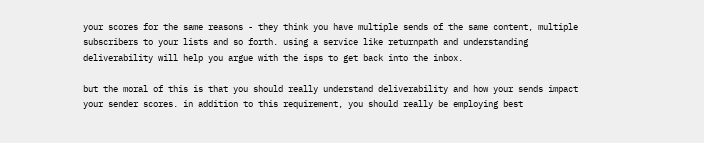your scores for the same reasons - they think you have multiple sends of the same content, multiple subscribers to your lists and so forth. using a service like returnpath and understanding deliverability will help you argue with the isps to get back into the inbox.

but the moral of this is that you should really understand deliverability and how your sends impact your sender scores. in addition to this requirement, you should really be employing best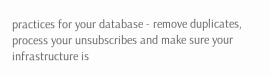practices for your database - remove duplicates, process your unsubscribes and make sure your infrastructure is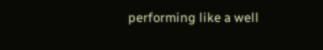performing like a well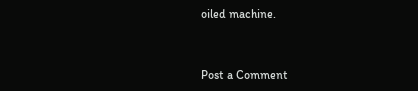oiled machine.


Post a Comment